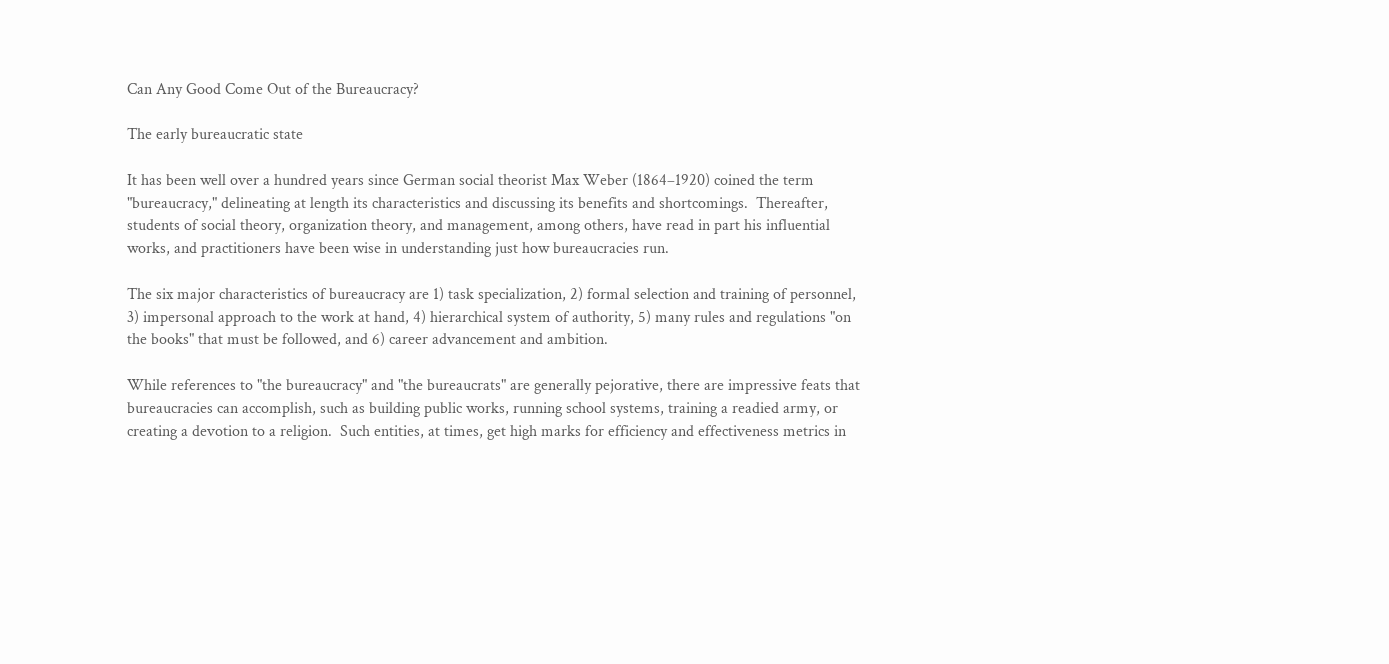Can Any Good Come Out of the Bureaucracy?

The early bureaucratic state

It has been well over a hundred years since German social theorist Max Weber (1864–1920) coined the term "bureaucracy," delineating at length its characteristics and discussing its benefits and shortcomings.  Thereafter, students of social theory, organization theory, and management, among others, have read in part his influential works, and practitioners have been wise in understanding just how bureaucracies run.

The six major characteristics of bureaucracy are 1) task specialization, 2) formal selection and training of personnel, 3) impersonal approach to the work at hand, 4) hierarchical system of authority, 5) many rules and regulations "on the books" that must be followed, and 6) career advancement and ambition.

While references to "the bureaucracy" and "the bureaucrats" are generally pejorative, there are impressive feats that bureaucracies can accomplish, such as building public works, running school systems, training a readied army, or creating a devotion to a religion.  Such entities, at times, get high marks for efficiency and effectiveness metrics in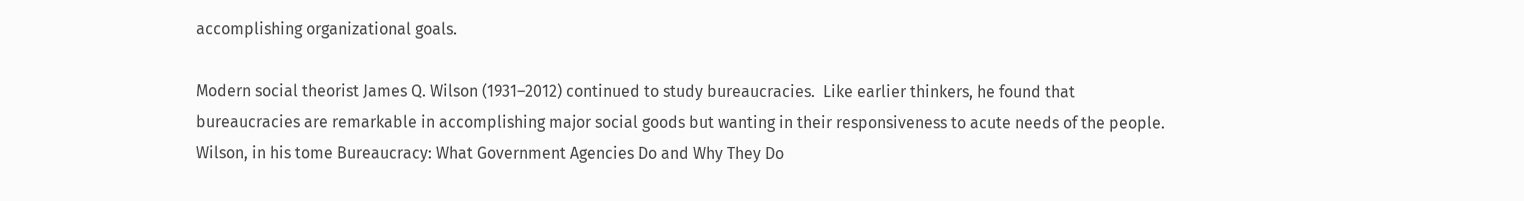accomplishing organizational goals.

Modern social theorist James Q. Wilson (1931–2012) continued to study bureaucracies.  Like earlier thinkers, he found that bureaucracies are remarkable in accomplishing major social goods but wanting in their responsiveness to acute needs of the people.  Wilson, in his tome Bureaucracy: What Government Agencies Do and Why They Do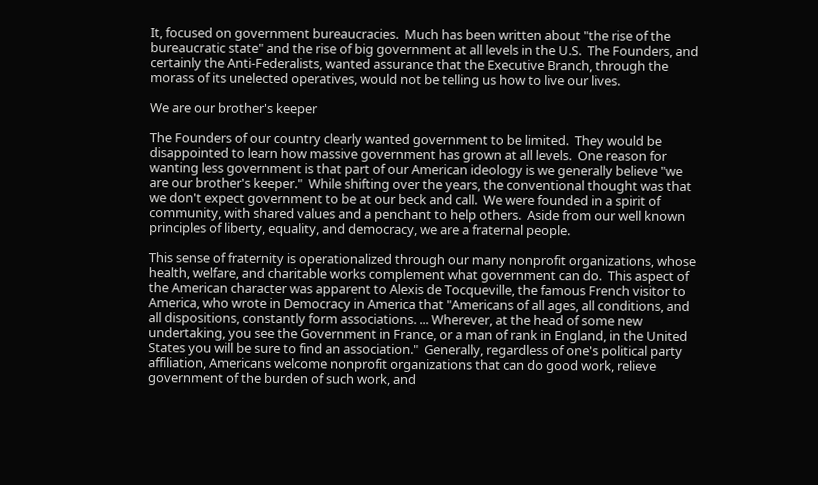It, focused on government bureaucracies.  Much has been written about "the rise of the bureaucratic state" and the rise of big government at all levels in the U.S.  The Founders, and certainly the Anti-Federalists, wanted assurance that the Executive Branch, through the morass of its unelected operatives, would not be telling us how to live our lives.

We are our brother's keeper

The Founders of our country clearly wanted government to be limited.  They would be disappointed to learn how massive government has grown at all levels.  One reason for wanting less government is that part of our American ideology is we generally believe "we are our brother's keeper."  While shifting over the years, the conventional thought was that we don't expect government to be at our beck and call.  We were founded in a spirit of community, with shared values and a penchant to help others.  Aside from our well known principles of liberty, equality, and democracy, we are a fraternal people.

This sense of fraternity is operationalized through our many nonprofit organizations, whose health, welfare, and charitable works complement what government can do.  This aspect of the American character was apparent to Alexis de Tocqueville, the famous French visitor to America, who wrote in Democracy in America that "Americans of all ages, all conditions, and all dispositions, constantly form associations. ... Wherever, at the head of some new undertaking, you see the Government in France, or a man of rank in England, in the United States you will be sure to find an association."  Generally, regardless of one's political party affiliation, Americans welcome nonprofit organizations that can do good work, relieve government of the burden of such work, and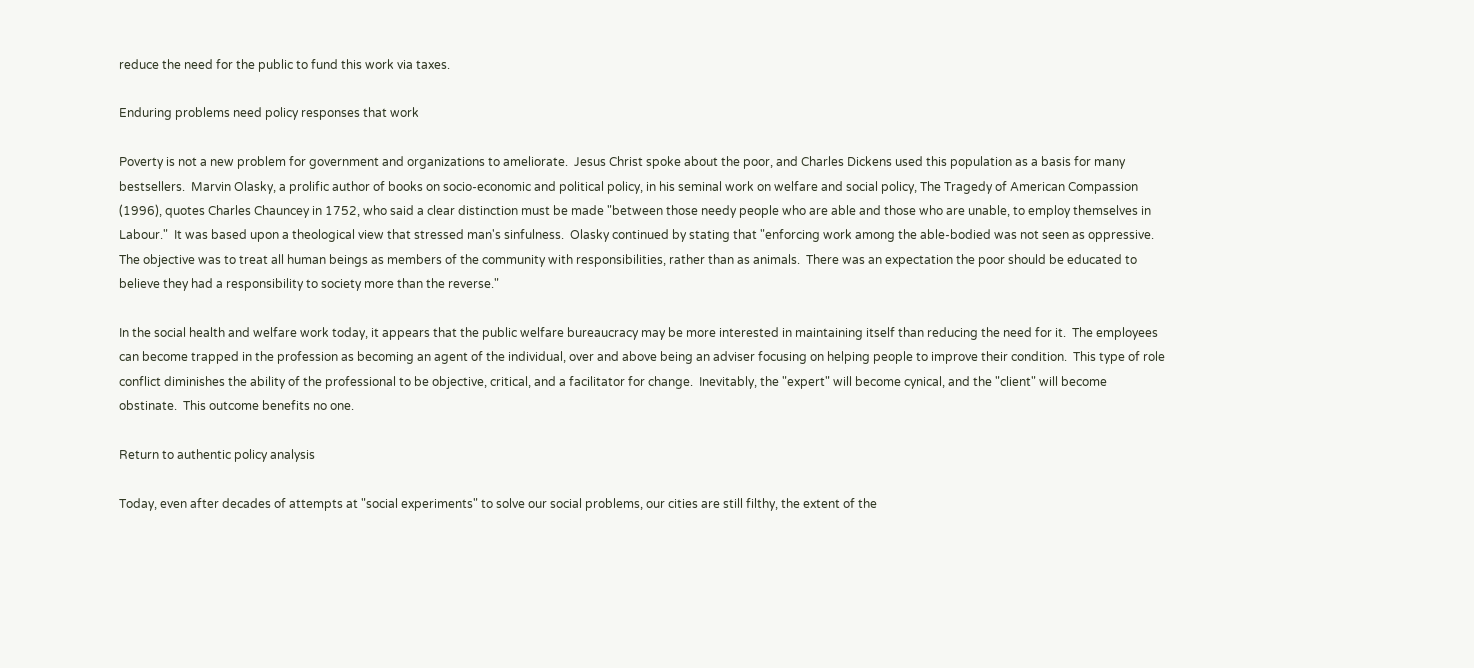reduce the need for the public to fund this work via taxes.

Enduring problems need policy responses that work

Poverty is not a new problem for government and organizations to ameliorate.  Jesus Christ spoke about the poor, and Charles Dickens used this population as a basis for many bestsellers.  Marvin Olasky, a prolific author of books on socio-economic and political policy, in his seminal work on welfare and social policy, The Tragedy of American Compassion (1996), quotes Charles Chauncey in 1752, who said a clear distinction must be made "between those needy people who are able and those who are unable, to employ themselves in Labour."  It was based upon a theological view that stressed man's sinfulness.  Olasky continued by stating that "enforcing work among the able-bodied was not seen as oppressive.  The objective was to treat all human beings as members of the community with responsibilities, rather than as animals.  There was an expectation the poor should be educated to believe they had a responsibility to society more than the reverse."

In the social health and welfare work today, it appears that the public welfare bureaucracy may be more interested in maintaining itself than reducing the need for it.  The employees can become trapped in the profession as becoming an agent of the individual, over and above being an adviser focusing on helping people to improve their condition.  This type of role conflict diminishes the ability of the professional to be objective, critical, and a facilitator for change.  Inevitably, the "expert" will become cynical, and the "client" will become obstinate.  This outcome benefits no one.

Return to authentic policy analysis

Today, even after decades of attempts at "social experiments" to solve our social problems, our cities are still filthy, the extent of the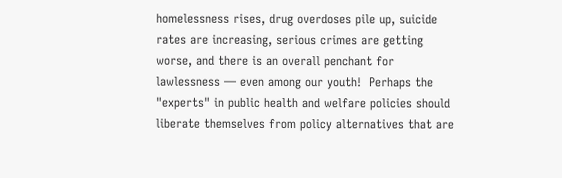homelessness rises, drug overdoses pile up, suicide rates are increasing, serious crimes are getting worse, and there is an overall penchant for lawlessness — even among our youth!  Perhaps the "experts" in public health and welfare policies should liberate themselves from policy alternatives that are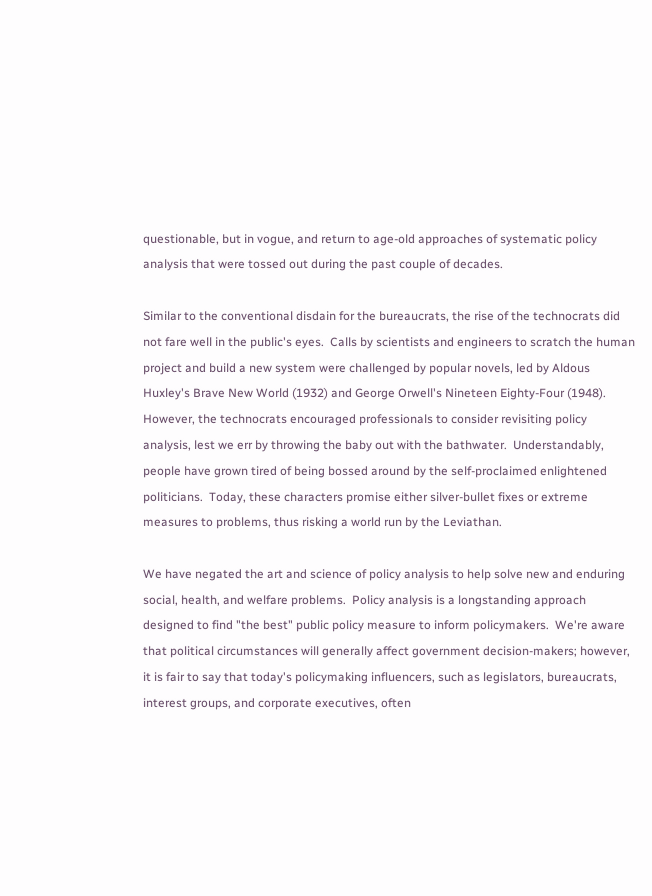questionable, but in vogue, and return to age-old approaches of systematic policy analysis that were tossed out during the past couple of decades.

Similar to the conventional disdain for the bureaucrats, the rise of the technocrats did not fare well in the public's eyes.  Calls by scientists and engineers to scratch the human project and build a new system were challenged by popular novels, led by Aldous Huxley's Brave New World (1932) and George Orwell's Nineteen Eighty-Four (1948).  However, the technocrats encouraged professionals to consider revisiting policy analysis, lest we err by throwing the baby out with the bathwater.  Understandably, people have grown tired of being bossed around by the self-proclaimed enlightened politicians.  Today, these characters promise either silver-bullet fixes or extreme measures to problems, thus risking a world run by the Leviathan.

We have negated the art and science of policy analysis to help solve new and enduring social, health, and welfare problems.  Policy analysis is a longstanding approach designed to find "the best" public policy measure to inform policymakers.  We're aware that political circumstances will generally affect government decision-makers; however, it is fair to say that today's policymaking influencers, such as legislators, bureaucrats, interest groups, and corporate executives, often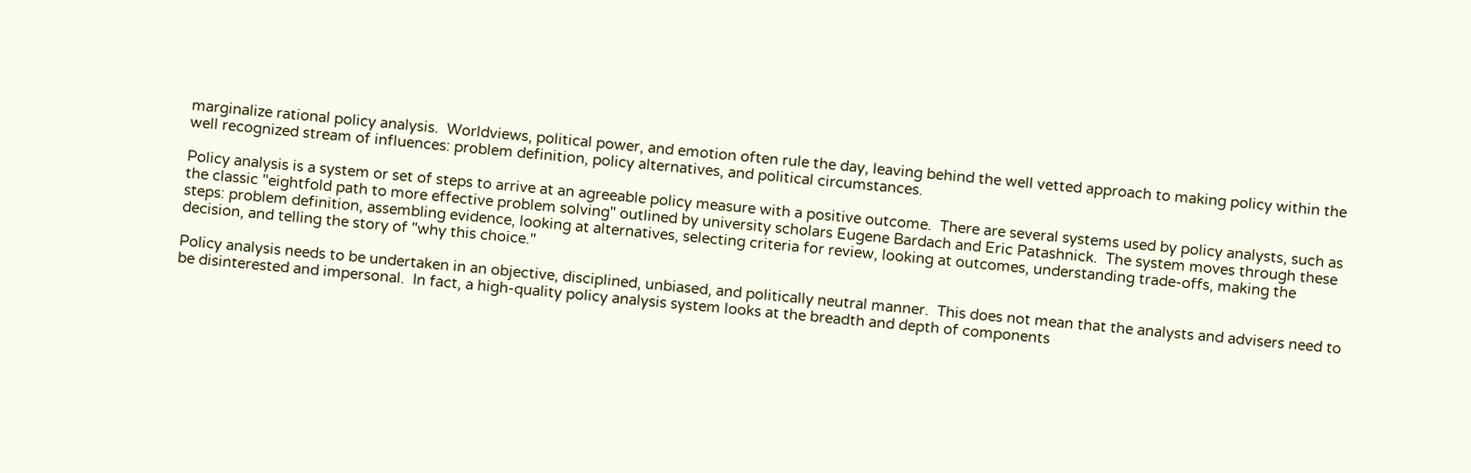marginalize rational policy analysis.  Worldviews, political power, and emotion often rule the day, leaving behind the well vetted approach to making policy within the well recognized stream of influences: problem definition, policy alternatives, and political circumstances.

Policy analysis is a system or set of steps to arrive at an agreeable policy measure with a positive outcome.  There are several systems used by policy analysts, such as the classic "eightfold path to more effective problem solving" outlined by university scholars Eugene Bardach and Eric Patashnick.  The system moves through these steps: problem definition, assembling evidence, looking at alternatives, selecting criteria for review, looking at outcomes, understanding trade-offs, making the decision, and telling the story of "why this choice."

Policy analysis needs to be undertaken in an objective, disciplined, unbiased, and politically neutral manner.  This does not mean that the analysts and advisers need to be disinterested and impersonal.  In fact, a high-quality policy analysis system looks at the breadth and depth of components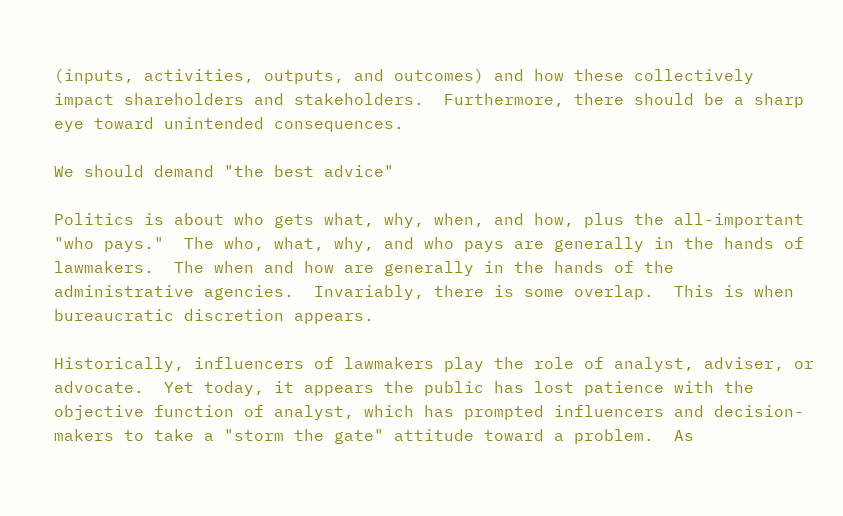(inputs, activities, outputs, and outcomes) and how these collectively impact shareholders and stakeholders.  Furthermore, there should be a sharp eye toward unintended consequences.

We should demand "the best advice"

Politics is about who gets what, why, when, and how, plus the all-important "who pays."  The who, what, why, and who pays are generally in the hands of lawmakers.  The when and how are generally in the hands of the administrative agencies.  Invariably, there is some overlap.  This is when bureaucratic discretion appears.

Historically, influencers of lawmakers play the role of analyst, adviser, or advocate.  Yet today, it appears the public has lost patience with the objective function of analyst, which has prompted influencers and decision-makers to take a "storm the gate" attitude toward a problem.  As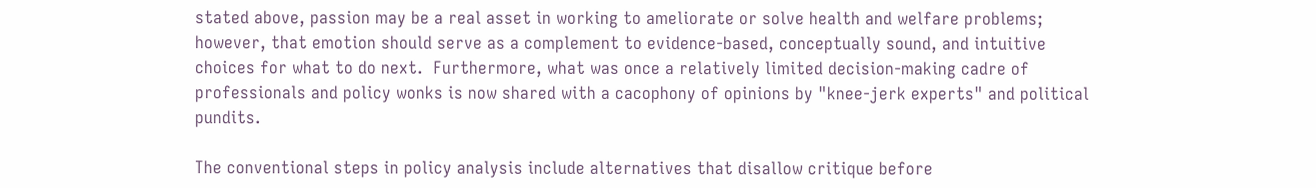stated above, passion may be a real asset in working to ameliorate or solve health and welfare problems; however, that emotion should serve as a complement to evidence-based, conceptually sound, and intuitive choices for what to do next.  Furthermore, what was once a relatively limited decision-making cadre of professionals and policy wonks is now shared with a cacophony of opinions by "knee-jerk experts" and political pundits.

The conventional steps in policy analysis include alternatives that disallow critique before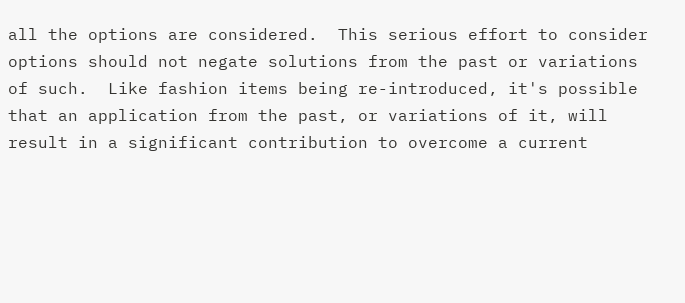all the options are considered.  This serious effort to consider options should not negate solutions from the past or variations of such.  Like fashion items being re-introduced, it's possible that an application from the past, or variations of it, will result in a significant contribution to overcome a current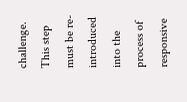challenge.  This step must be re-introduced into the process of responsive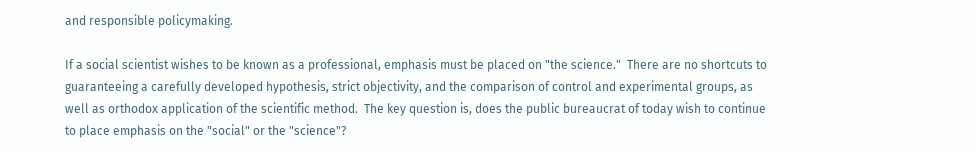and responsible policymaking.

If a social scientist wishes to be known as a professional, emphasis must be placed on "the science."  There are no shortcuts to guaranteeing a carefully developed hypothesis, strict objectivity, and the comparison of control and experimental groups, as well as orthodox application of the scientific method.  The key question is, does the public bureaucrat of today wish to continue to place emphasis on the "social" or the "science"?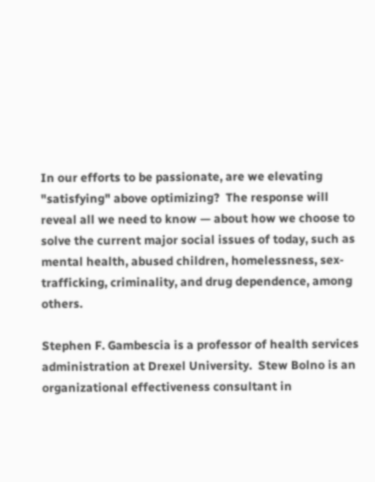In our efforts to be passionate, are we elevating "satisfying" above optimizing?  The response will reveal all we need to know — about how we choose to solve the current major social issues of today, such as mental health, abused children, homelessness, sex-trafficking, criminality, and drug dependence, among others.

Stephen F. Gambescia is a professor of health services administration at Drexel University.  Stew Bolno is an organizational effectiveness consultant in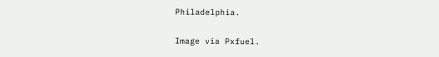Philadelphia.

Image via Pxfuel.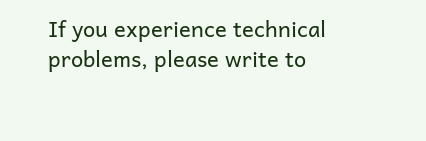If you experience technical problems, please write to